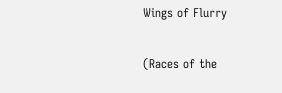Wings of Flurry

(Races of the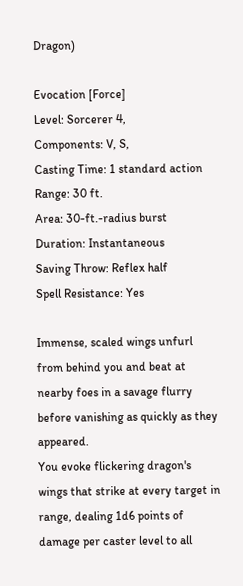Dragon)

Evocation [Force]
Level: Sorcerer 4,
Components: V, S,
Casting Time: 1 standard action
Range: 30 ft.
Area: 30-ft.-radius burst
Duration: Instantaneous
Saving Throw: Reflex half
Spell Resistance: Yes

Immense, scaled wings unfurl from behind you and beat at nearby foes in a savage flurry before vanishing as quickly as they appeared.
You evoke flickering dragon's wings that strike at every target in range, dealing 1d6 points of damage per caster level to all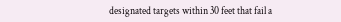designated targets within 30 feet that fail a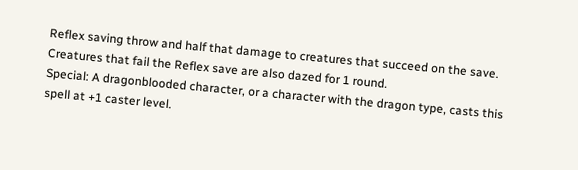Reflex saving throw and half that damage to creatures that succeed on the save.
Creatures that fail the Reflex save are also dazed for 1 round.
Special: A dragonblooded character, or a character with the dragon type, casts this spell at +1 caster level.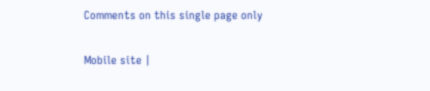Comments on this single page only

Mobile site |